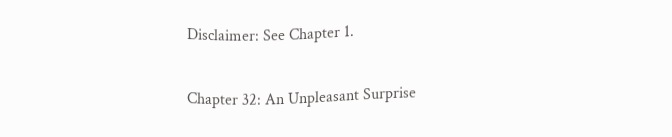Disclaimer: See Chapter 1.

Chapter 32: An Unpleasant Surprise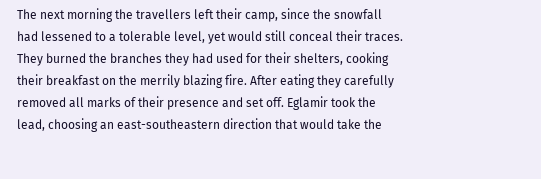The next morning the travellers left their camp, since the snowfall had lessened to a tolerable level, yet would still conceal their traces. They burned the branches they had used for their shelters, cooking their breakfast on the merrily blazing fire. After eating they carefully removed all marks of their presence and set off. Eglamir took the lead, choosing an east-southeastern direction that would take the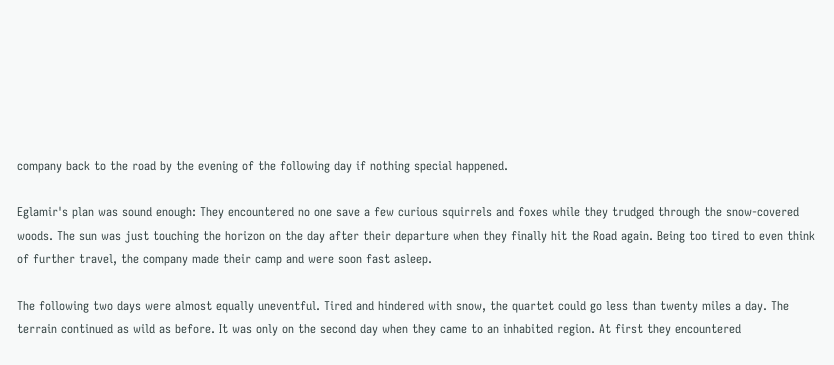company back to the road by the evening of the following day if nothing special happened.

Eglamir's plan was sound enough: They encountered no one save a few curious squirrels and foxes while they trudged through the snow-covered woods. The sun was just touching the horizon on the day after their departure when they finally hit the Road again. Being too tired to even think of further travel, the company made their camp and were soon fast asleep.

The following two days were almost equally uneventful. Tired and hindered with snow, the quartet could go less than twenty miles a day. The terrain continued as wild as before. It was only on the second day when they came to an inhabited region. At first they encountered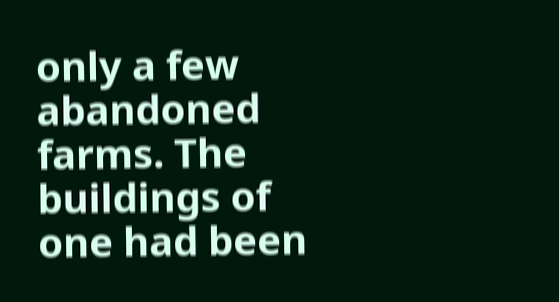only a few abandoned farms. The buildings of one had been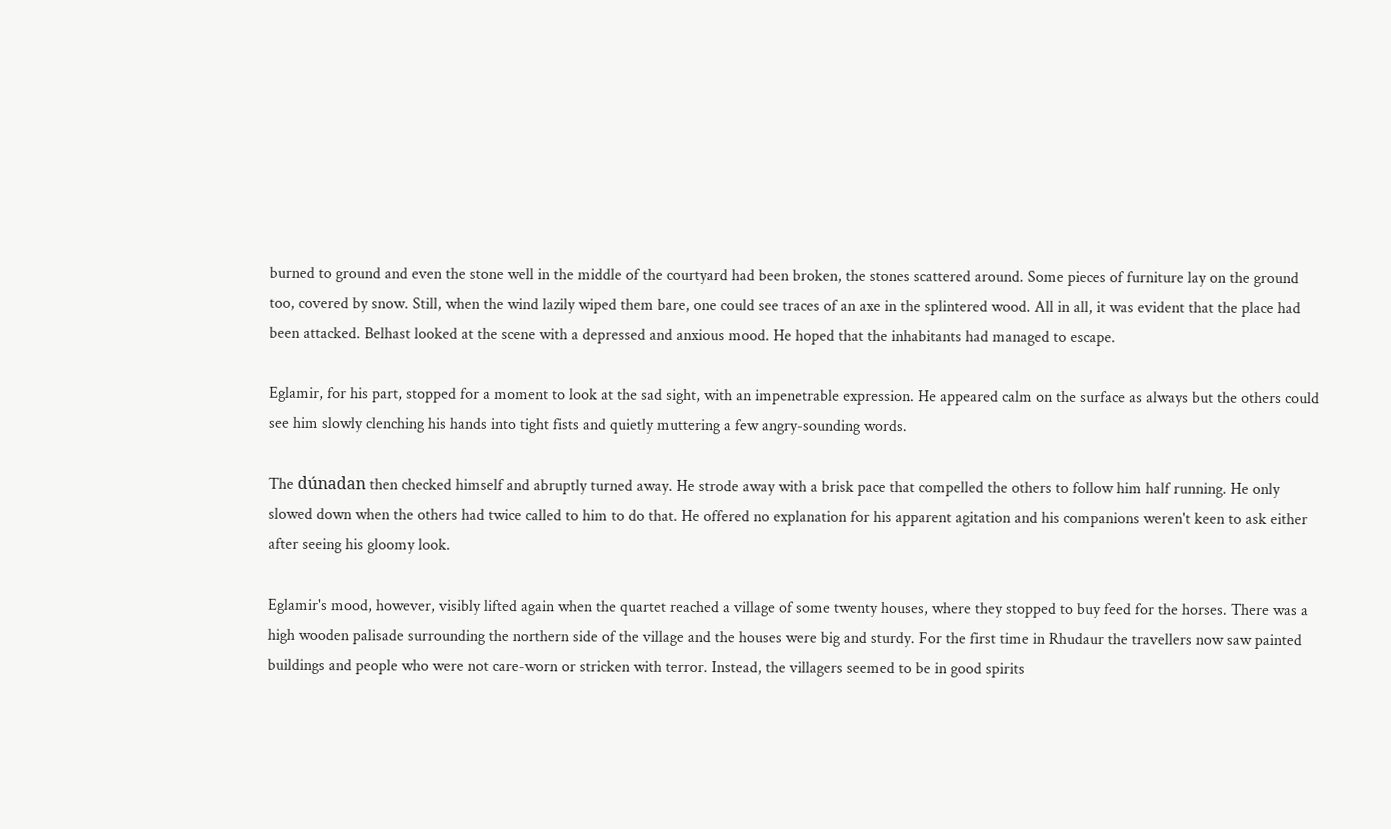burned to ground and even the stone well in the middle of the courtyard had been broken, the stones scattered around. Some pieces of furniture lay on the ground too, covered by snow. Still, when the wind lazily wiped them bare, one could see traces of an axe in the splintered wood. All in all, it was evident that the place had been attacked. Belhast looked at the scene with a depressed and anxious mood. He hoped that the inhabitants had managed to escape.

Eglamir, for his part, stopped for a moment to look at the sad sight, with an impenetrable expression. He appeared calm on the surface as always but the others could see him slowly clenching his hands into tight fists and quietly muttering a few angry-sounding words.

The dúnadan then checked himself and abruptly turned away. He strode away with a brisk pace that compelled the others to follow him half running. He only slowed down when the others had twice called to him to do that. He offered no explanation for his apparent agitation and his companions weren't keen to ask either after seeing his gloomy look.

Eglamir's mood, however, visibly lifted again when the quartet reached a village of some twenty houses, where they stopped to buy feed for the horses. There was a high wooden palisade surrounding the northern side of the village and the houses were big and sturdy. For the first time in Rhudaur the travellers now saw painted buildings and people who were not care-worn or stricken with terror. Instead, the villagers seemed to be in good spirits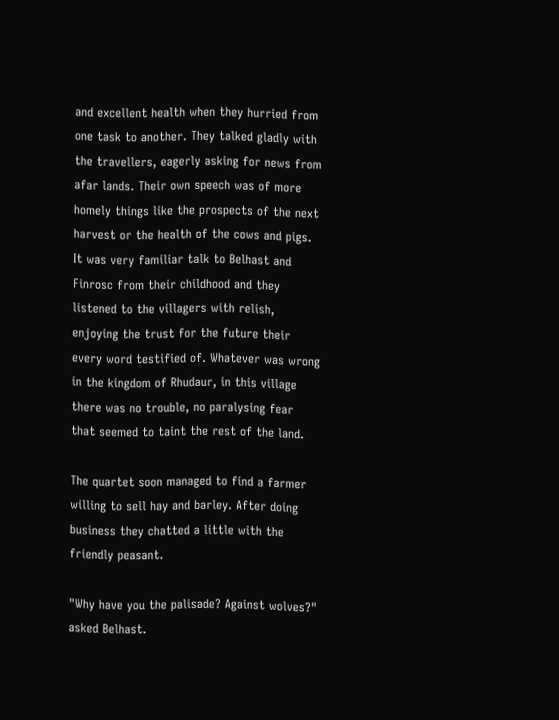and excellent health when they hurried from one task to another. They talked gladly with the travellers, eagerly asking for news from afar lands. Their own speech was of more homely things like the prospects of the next harvest or the health of the cows and pigs. It was very familiar talk to Belhast and Finrosc from their childhood and they listened to the villagers with relish, enjoying the trust for the future their every word testified of. Whatever was wrong in the kingdom of Rhudaur, in this village there was no trouble, no paralysing fear that seemed to taint the rest of the land.

The quartet soon managed to find a farmer willing to sell hay and barley. After doing business they chatted a little with the friendly peasant.

"Why have you the palisade? Against wolves?" asked Belhast.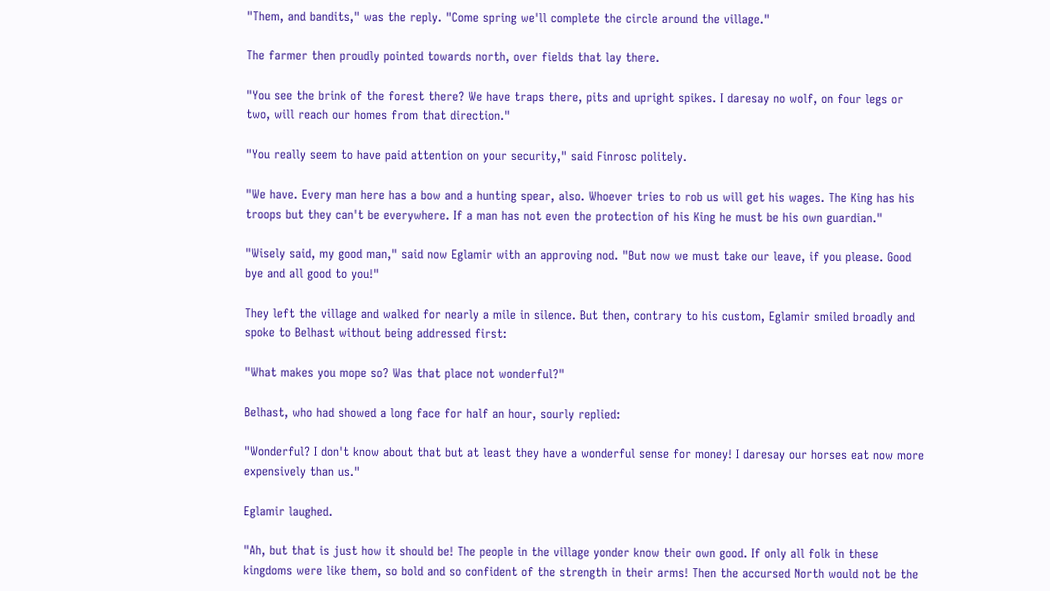"Them, and bandits," was the reply. "Come spring we'll complete the circle around the village."

The farmer then proudly pointed towards north, over fields that lay there.

"You see the brink of the forest there? We have traps there, pits and upright spikes. I daresay no wolf, on four legs or two, will reach our homes from that direction."

"You really seem to have paid attention on your security," said Finrosc politely.

"We have. Every man here has a bow and a hunting spear, also. Whoever tries to rob us will get his wages. The King has his troops but they can't be everywhere. If a man has not even the protection of his King he must be his own guardian."

"Wisely said, my good man," said now Eglamir with an approving nod. "But now we must take our leave, if you please. Good bye and all good to you!"

They left the village and walked for nearly a mile in silence. But then, contrary to his custom, Eglamir smiled broadly and spoke to Belhast without being addressed first:

"What makes you mope so? Was that place not wonderful?"

Belhast, who had showed a long face for half an hour, sourly replied:

"Wonderful? I don't know about that but at least they have a wonderful sense for money! I daresay our horses eat now more expensively than us."

Eglamir laughed.

"Ah, but that is just how it should be! The people in the village yonder know their own good. If only all folk in these kingdoms were like them, so bold and so confident of the strength in their arms! Then the accursed North would not be the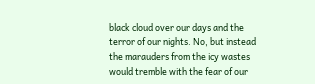black cloud over our days and the terror of our nights. No, but instead the marauders from the icy wastes would tremble with the fear of our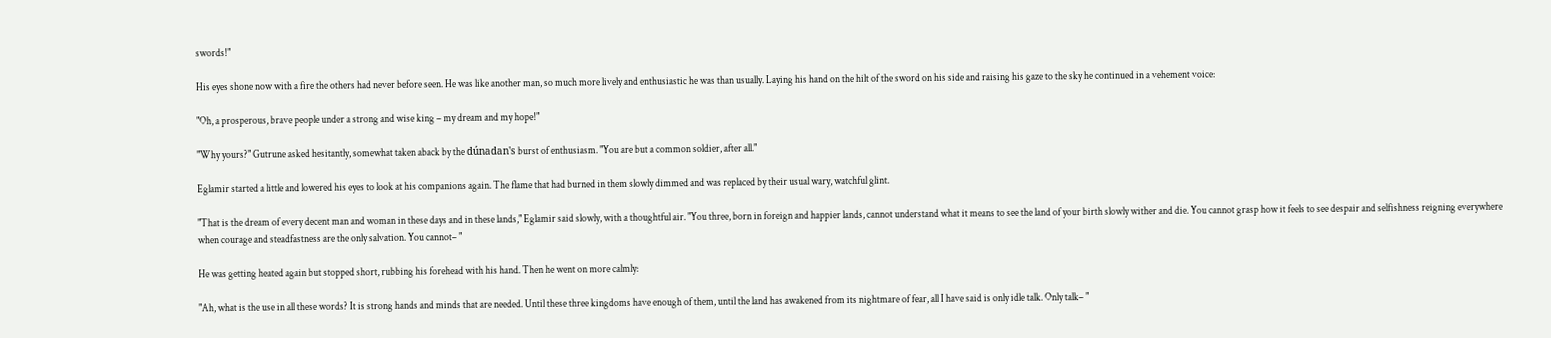swords!"

His eyes shone now with a fire the others had never before seen. He was like another man, so much more lively and enthusiastic he was than usually. Laying his hand on the hilt of the sword on his side and raising his gaze to the sky he continued in a vehement voice:

"Oh, a prosperous, brave people under a strong and wise king – my dream and my hope!"

"Why yours?" Gutrune asked hesitantly, somewhat taken aback by the dúnadan's burst of enthusiasm. "You are but a common soldier, after all."

Eglamir started a little and lowered his eyes to look at his companions again. The flame that had burned in them slowly dimmed and was replaced by their usual wary, watchful glint.

"That is the dream of every decent man and woman in these days and in these lands," Eglamir said slowly, with a thoughtful air. "You three, born in foreign and happier lands, cannot understand what it means to see the land of your birth slowly wither and die. You cannot grasp how it feels to see despair and selfishness reigning everywhere when courage and steadfastness are the only salvation. You cannot– "

He was getting heated again but stopped short, rubbing his forehead with his hand. Then he went on more calmly:

"Ah, what is the use in all these words? It is strong hands and minds that are needed. Until these three kingdoms have enough of them, until the land has awakened from its nightmare of fear, all I have said is only idle talk. Only talk– "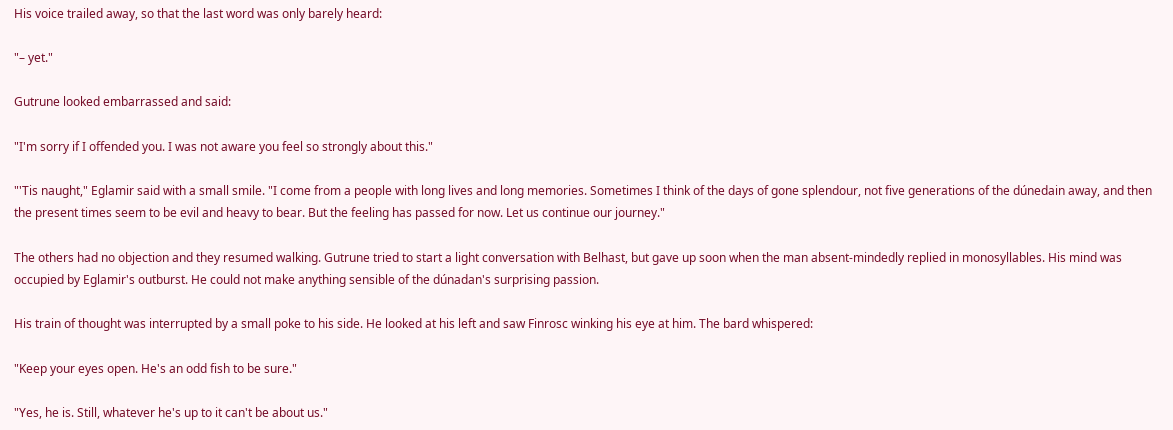His voice trailed away, so that the last word was only barely heard:

"– yet."

Gutrune looked embarrassed and said:

"I'm sorry if I offended you. I was not aware you feel so strongly about this."

"'Tis naught," Eglamir said with a small smile. "I come from a people with long lives and long memories. Sometimes I think of the days of gone splendour, not five generations of the dúnedain away, and then the present times seem to be evil and heavy to bear. But the feeling has passed for now. Let us continue our journey."

The others had no objection and they resumed walking. Gutrune tried to start a light conversation with Belhast, but gave up soon when the man absent-mindedly replied in monosyllables. His mind was occupied by Eglamir's outburst. He could not make anything sensible of the dúnadan's surprising passion.

His train of thought was interrupted by a small poke to his side. He looked at his left and saw Finrosc winking his eye at him. The bard whispered:

"Keep your eyes open. He's an odd fish to be sure."

"Yes, he is. Still, whatever he's up to it can't be about us."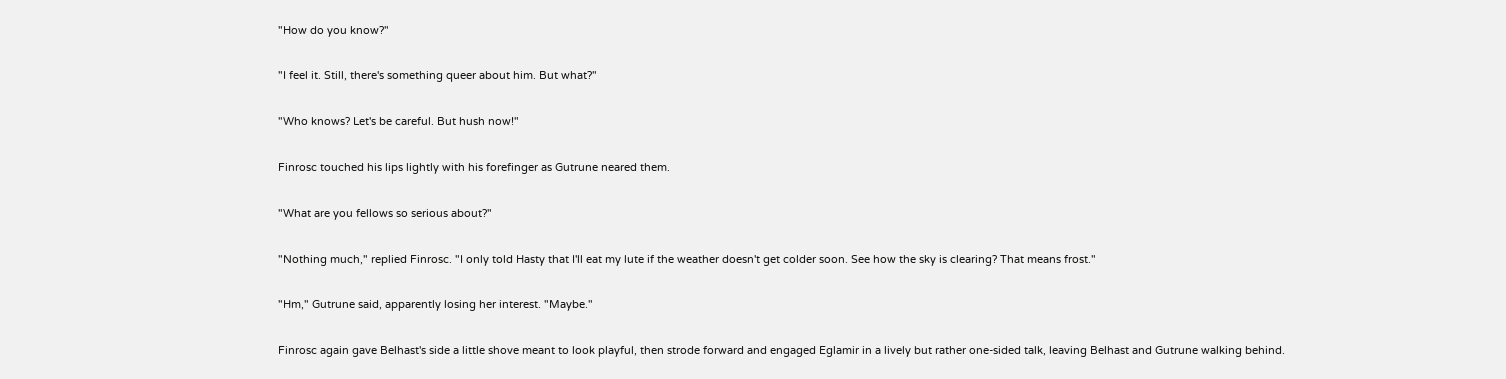"How do you know?"

"I feel it. Still, there's something queer about him. But what?"

"Who knows? Let's be careful. But hush now!"

Finrosc touched his lips lightly with his forefinger as Gutrune neared them.

"What are you fellows so serious about?"

"Nothing much," replied Finrosc. "I only told Hasty that I'll eat my lute if the weather doesn't get colder soon. See how the sky is clearing? That means frost."

"Hm," Gutrune said, apparently losing her interest. "Maybe."

Finrosc again gave Belhast's side a little shove meant to look playful, then strode forward and engaged Eglamir in a lively but rather one-sided talk, leaving Belhast and Gutrune walking behind.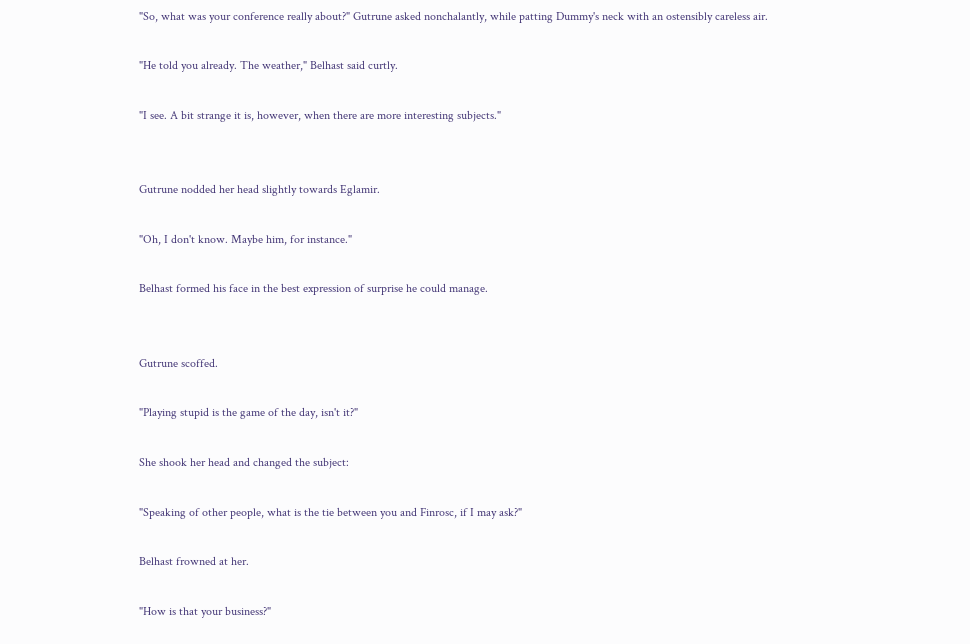"So, what was your conference really about?" Gutrune asked nonchalantly, while patting Dummy's neck with an ostensibly careless air.

"He told you already. The weather," Belhast said curtly.

"I see. A bit strange it is, however, when there are more interesting subjects."


Gutrune nodded her head slightly towards Eglamir.

"Oh, I don't know. Maybe him, for instance."

Belhast formed his face in the best expression of surprise he could manage.


Gutrune scoffed.

"Playing stupid is the game of the day, isn't it?"

She shook her head and changed the subject:

"Speaking of other people, what is the tie between you and Finrosc, if I may ask?"

Belhast frowned at her.

"How is that your business?"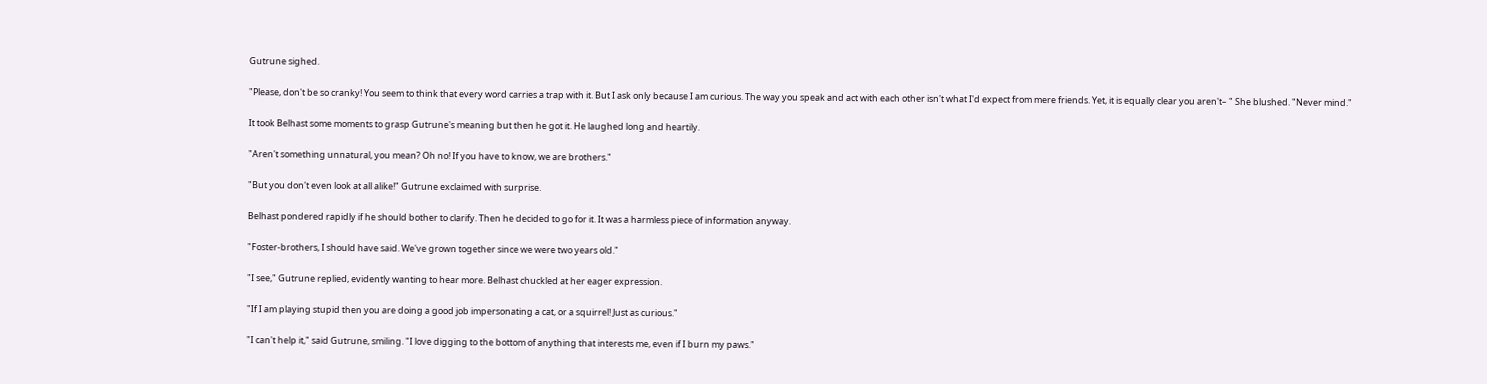Gutrune sighed.

"Please, don't be so cranky! You seem to think that every word carries a trap with it. But I ask only because I am curious. The way you speak and act with each other isn't what I'd expect from mere friends. Yet, it is equally clear you aren't– " She blushed. "Never mind."

It took Belhast some moments to grasp Gutrune's meaning but then he got it. He laughed long and heartily.

"Aren't something unnatural, you mean? Oh no! If you have to know, we are brothers."

"But you don't even look at all alike!" Gutrune exclaimed with surprise.

Belhast pondered rapidly if he should bother to clarify. Then he decided to go for it. It was a harmless piece of information anyway.

"Foster-brothers, I should have said. We've grown together since we were two years old."

"I see," Gutrune replied, evidently wanting to hear more. Belhast chuckled at her eager expression.

"If I am playing stupid then you are doing a good job impersonating a cat, or a squirrel! Just as curious."

"I can't help it," said Gutrune, smiling. "I love digging to the bottom of anything that interests me, even if I burn my paws."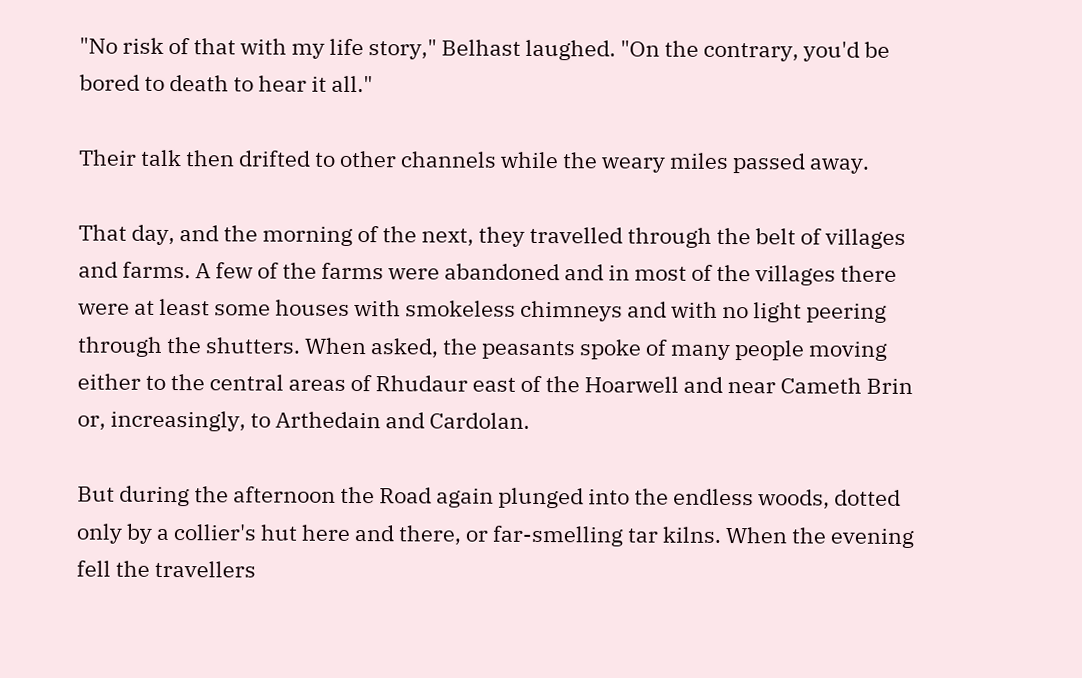"No risk of that with my life story," Belhast laughed. "On the contrary, you'd be bored to death to hear it all."

Their talk then drifted to other channels while the weary miles passed away.

That day, and the morning of the next, they travelled through the belt of villages and farms. A few of the farms were abandoned and in most of the villages there were at least some houses with smokeless chimneys and with no light peering through the shutters. When asked, the peasants spoke of many people moving either to the central areas of Rhudaur east of the Hoarwell and near Cameth Brin or, increasingly, to Arthedain and Cardolan.

But during the afternoon the Road again plunged into the endless woods, dotted only by a collier's hut here and there, or far-smelling tar kilns. When the evening fell the travellers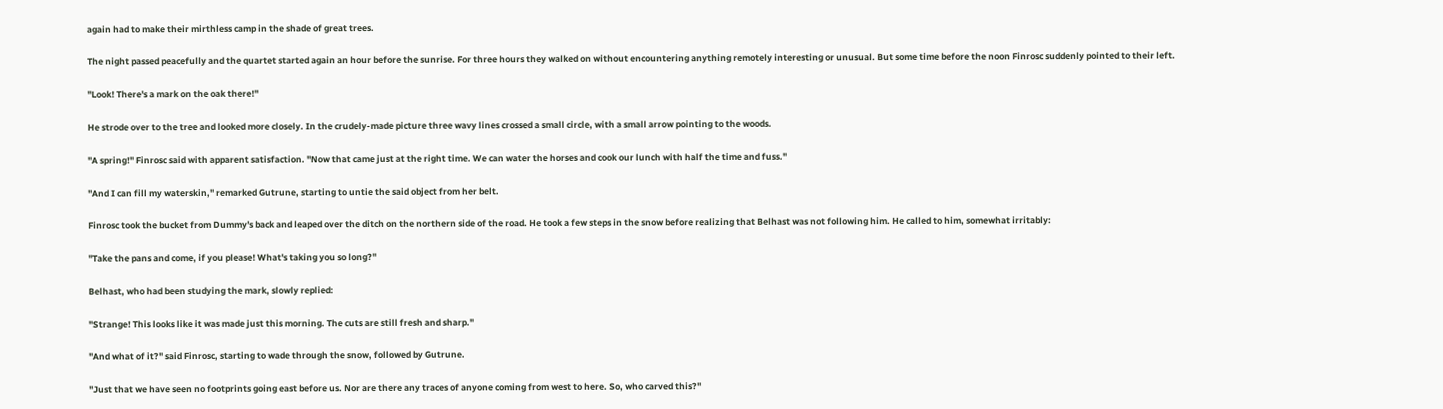again had to make their mirthless camp in the shade of great trees.

The night passed peacefully and the quartet started again an hour before the sunrise. For three hours they walked on without encountering anything remotely interesting or unusual. But some time before the noon Finrosc suddenly pointed to their left.

"Look! There's a mark on the oak there!"

He strode over to the tree and looked more closely. In the crudely-made picture three wavy lines crossed a small circle, with a small arrow pointing to the woods.

"A spring!" Finrosc said with apparent satisfaction. "Now that came just at the right time. We can water the horses and cook our lunch with half the time and fuss."

"And I can fill my waterskin," remarked Gutrune, starting to untie the said object from her belt.

Finrosc took the bucket from Dummy's back and leaped over the ditch on the northern side of the road. He took a few steps in the snow before realizing that Belhast was not following him. He called to him, somewhat irritably:

"Take the pans and come, if you please! What's taking you so long?"

Belhast, who had been studying the mark, slowly replied:

"Strange! This looks like it was made just this morning. The cuts are still fresh and sharp."

"And what of it?" said Finrosc, starting to wade through the snow, followed by Gutrune.

"Just that we have seen no footprints going east before us. Nor are there any traces of anyone coming from west to here. So, who carved this?"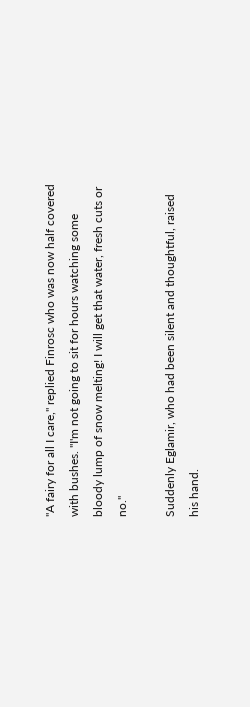"A fairy for all I care," replied Finrosc who was now half covered with bushes. "I'm not going to sit for hours watching some bloody lump of snow melting! I will get that water, fresh cuts or no."

Suddenly Eglamir, who had been silent and thoughtful, raised his hand.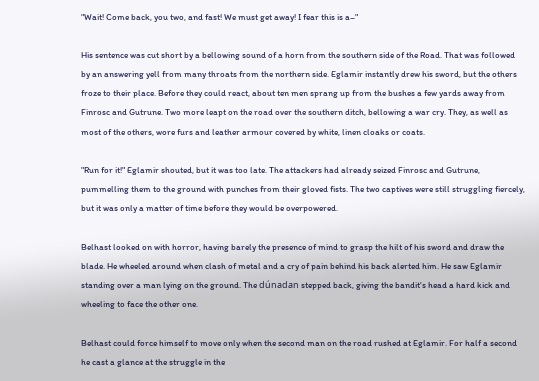"Wait! Come back, you two, and fast! We must get away! I fear this is a–"

His sentence was cut short by a bellowing sound of a horn from the southern side of the Road. That was followed by an answering yell from many throats from the northern side. Eglamir instantly drew his sword, but the others froze to their place. Before they could react, about ten men sprang up from the bushes a few yards away from Finrosc and Gutrune. Two more leapt on the road over the southern ditch, bellowing a war cry. They, as well as most of the others, wore furs and leather armour covered by white, linen cloaks or coats.

"Run for it!" Eglamir shouted, but it was too late. The attackers had already seized Finrosc and Gutrune, pummelling them to the ground with punches from their gloved fists. The two captives were still struggling fiercely, but it was only a matter of time before they would be overpowered.

Belhast looked on with horror, having barely the presence of mind to grasp the hilt of his sword and draw the blade. He wheeled around when clash of metal and a cry of pain behind his back alerted him. He saw Eglamir standing over a man lying on the ground. The dúnadan stepped back, giving the bandit's head a hard kick and wheeling to face the other one.

Belhast could force himself to move only when the second man on the road rushed at Eglamir. For half a second he cast a glance at the struggle in the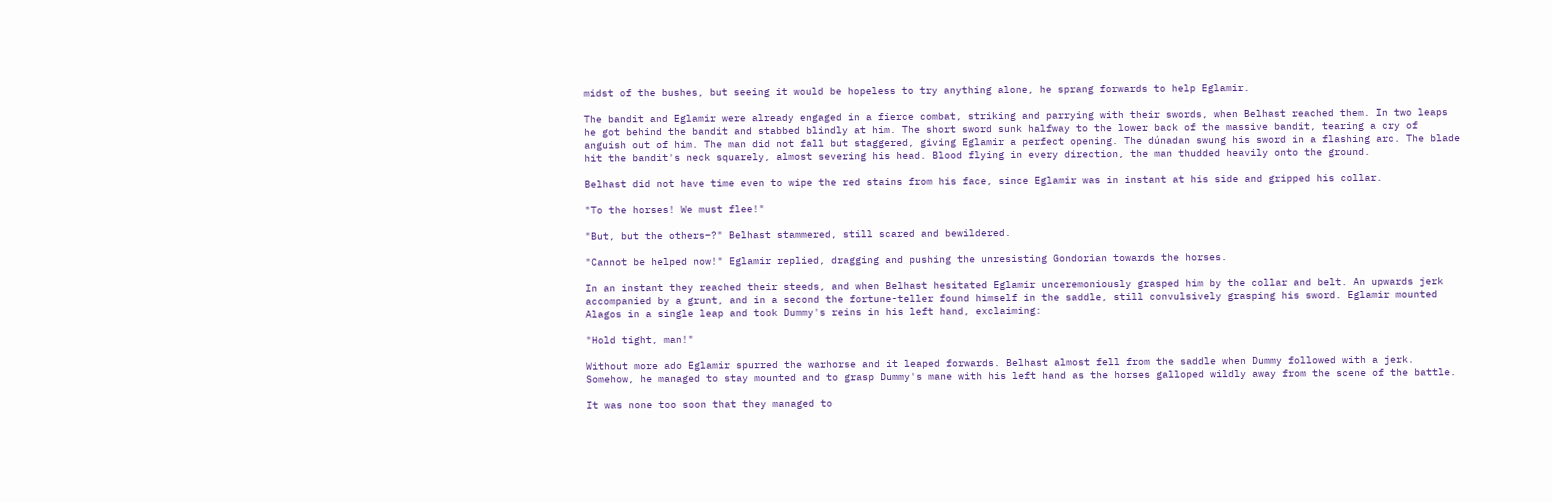midst of the bushes, but seeing it would be hopeless to try anything alone, he sprang forwards to help Eglamir.

The bandit and Eglamir were already engaged in a fierce combat, striking and parrying with their swords, when Belhast reached them. In two leaps he got behind the bandit and stabbed blindly at him. The short sword sunk halfway to the lower back of the massive bandit, tearing a cry of anguish out of him. The man did not fall but staggered, giving Eglamir a perfect opening. The dúnadan swung his sword in a flashing arc. The blade hit the bandit's neck squarely, almost severing his head. Blood flying in every direction, the man thudded heavily onto the ground.

Belhast did not have time even to wipe the red stains from his face, since Eglamir was in instant at his side and gripped his collar.

"To the horses! We must flee!"

"But, but the others–?" Belhast stammered, still scared and bewildered.

"Cannot be helped now!" Eglamir replied, dragging and pushing the unresisting Gondorian towards the horses.

In an instant they reached their steeds, and when Belhast hesitated Eglamir unceremoniously grasped him by the collar and belt. An upwards jerk accompanied by a grunt, and in a second the fortune-teller found himself in the saddle, still convulsively grasping his sword. Eglamir mounted Alagos in a single leap and took Dummy's reins in his left hand, exclaiming:

"Hold tight, man!"

Without more ado Eglamir spurred the warhorse and it leaped forwards. Belhast almost fell from the saddle when Dummy followed with a jerk. Somehow, he managed to stay mounted and to grasp Dummy's mane with his left hand as the horses galloped wildly away from the scene of the battle.

It was none too soon that they managed to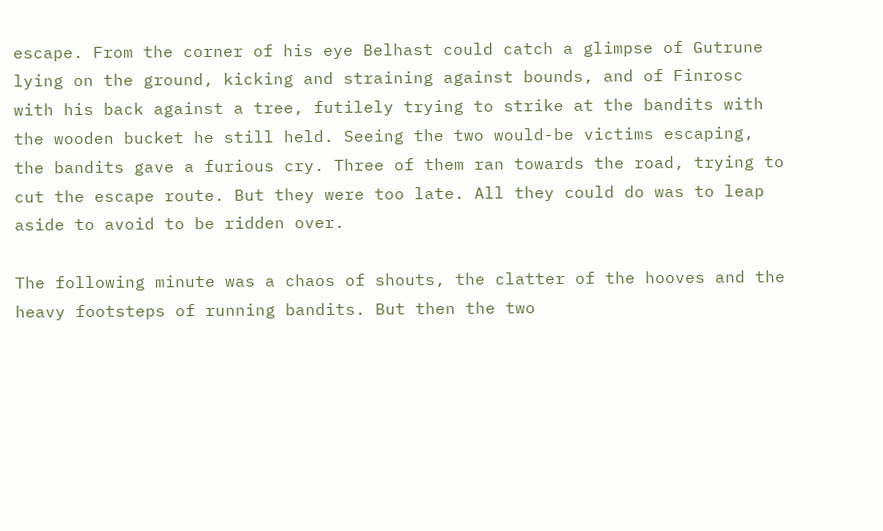escape. From the corner of his eye Belhast could catch a glimpse of Gutrune lying on the ground, kicking and straining against bounds, and of Finrosc with his back against a tree, futilely trying to strike at the bandits with the wooden bucket he still held. Seeing the two would-be victims escaping, the bandits gave a furious cry. Three of them ran towards the road, trying to cut the escape route. But they were too late. All they could do was to leap aside to avoid to be ridden over.

The following minute was a chaos of shouts, the clatter of the hooves and the heavy footsteps of running bandits. But then the two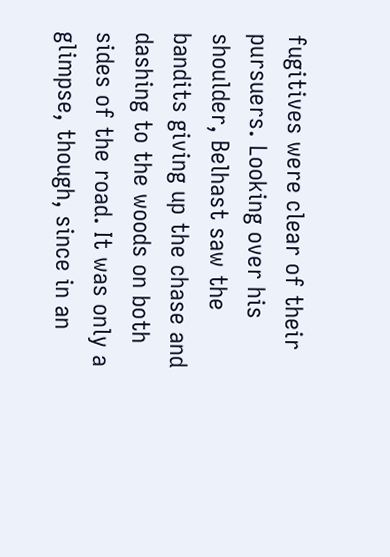fugitives were clear of their pursuers. Looking over his shoulder, Belhast saw the bandits giving up the chase and dashing to the woods on both sides of the road. It was only a glimpse, though, since in an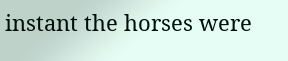instant the horses were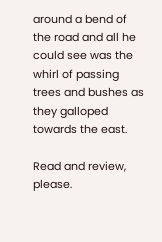around a bend of the road and all he could see was the whirl of passing trees and bushes as they galloped towards the east.

Read and review, please.